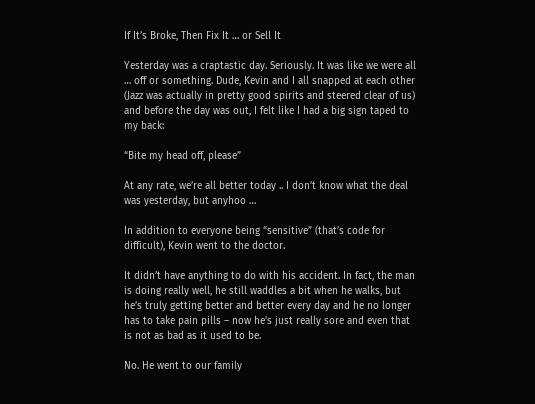If It’s Broke, Then Fix It … or Sell It

Yesterday was a craptastic day. Seriously. It was like we were all … off or something. Dude, Kevin and I all snapped at each other (Jazz was actually in pretty good spirits and steered clear of us) and before the day was out, I felt like I had a big sign taped to my back:

“Bite my head off, please”

At any rate, we’re all better today .. I don’t know what the deal was yesterday, but anyhoo …

In addition to everyone being “sensitive” (that’s code for difficult), Kevin went to the doctor.

It didn’t have anything to do with his accident. In fact, the man is doing really well, he still waddles a bit when he walks, but he’s truly getting better and better every day and he no longer has to take pain pills – now he’s just really sore and even that is not as bad as it used to be.

No. He went to our family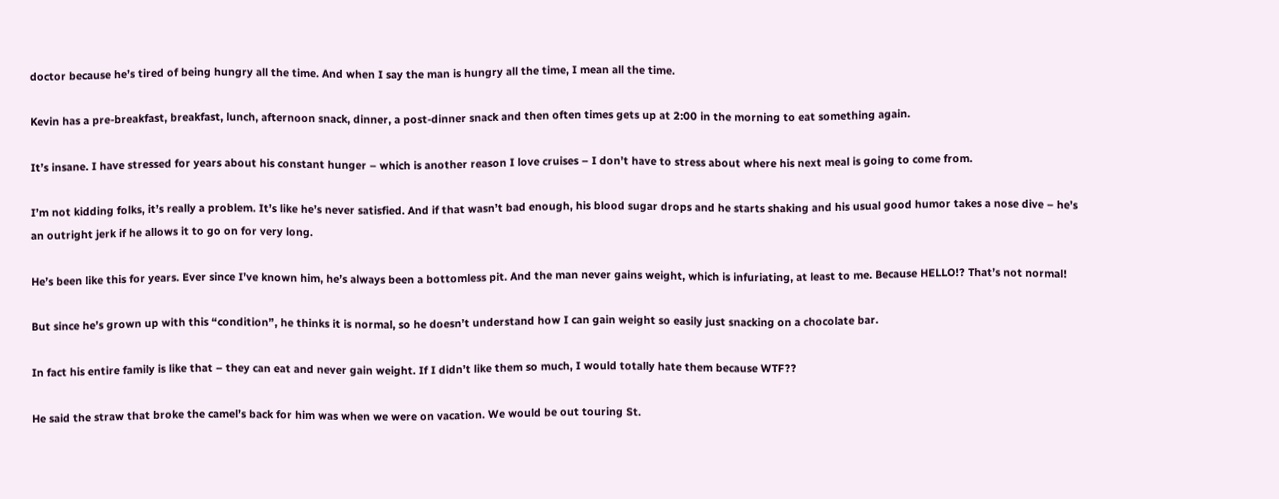doctor because he’s tired of being hungry all the time. And when I say the man is hungry all the time, I mean all the time.

Kevin has a pre-breakfast, breakfast, lunch, afternoon snack, dinner, a post-dinner snack and then often times gets up at 2:00 in the morning to eat something again.

It’s insane. I have stressed for years about his constant hunger – which is another reason I love cruises – I don’t have to stress about where his next meal is going to come from.

I’m not kidding folks, it’s really a problem. It’s like he’s never satisfied. And if that wasn’t bad enough, his blood sugar drops and he starts shaking and his usual good humor takes a nose dive – he’s an outright jerk if he allows it to go on for very long.

He’s been like this for years. Ever since I’ve known him, he’s always been a bottomless pit. And the man never gains weight, which is infuriating, at least to me. Because HELLO!? That’s not normal!

But since he’s grown up with this “condition”, he thinks it is normal, so he doesn’t understand how I can gain weight so easily just snacking on a chocolate bar.

In fact his entire family is like that – they can eat and never gain weight. If I didn’t like them so much, I would totally hate them because WTF??

He said the straw that broke the camel’s back for him was when we were on vacation. We would be out touring St.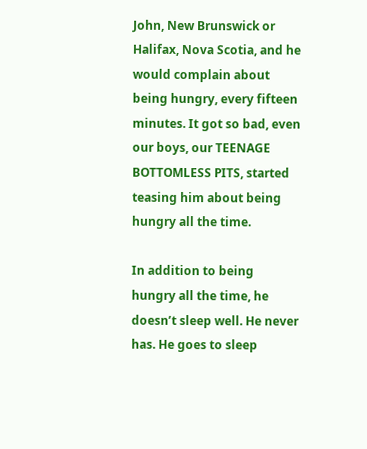John, New Brunswick or Halifax, Nova Scotia, and he would complain about being hungry, every fifteen minutes. It got so bad, even our boys, our TEENAGE BOTTOMLESS PITS, started teasing him about being hungry all the time.

In addition to being hungry all the time, he doesn’t sleep well. He never has. He goes to sleep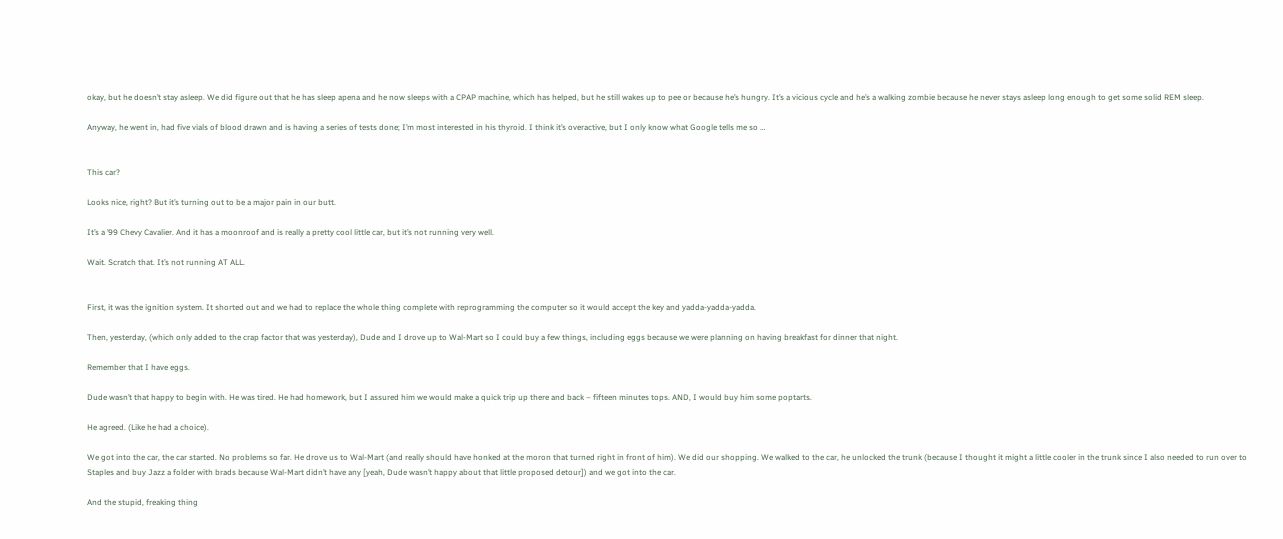okay, but he doesn’t stay asleep. We did figure out that he has sleep apena and he now sleeps with a CPAP machine, which has helped, but he still wakes up to pee or because he’s hungry. It’s a vicious cycle and he’s a walking zombie because he never stays asleep long enough to get some solid REM sleep.

Anyway, he went in, had five vials of blood drawn and is having a series of tests done; I’m most interested in his thyroid. I think it’s overactive, but I only know what Google tells me so …


This car?

Looks nice, right? But it’s turning out to be a major pain in our butt.

It’s a ’99 Chevy Cavalier. And it has a moonroof and is really a pretty cool little car, but it’s not running very well.

Wait. Scratch that. It’s not running AT ALL.


First, it was the ignition system. It shorted out and we had to replace the whole thing complete with reprogramming the computer so it would accept the key and yadda-yadda-yadda.

Then, yesterday, (which only added to the crap factor that was yesterday), Dude and I drove up to Wal-Mart so I could buy a few things, including eggs because we were planning on having breakfast for dinner that night.

Remember that I have eggs.

Dude wasn’t that happy to begin with. He was tired. He had homework, but I assured him we would make a quick trip up there and back – fifteen minutes tops. AND, I would buy him some poptarts.

He agreed. (Like he had a choice).

We got into the car, the car started. No problems so far. He drove us to Wal-Mart (and really should have honked at the moron that turned right in front of him). We did our shopping. We walked to the car, he unlocked the trunk (because I thought it might a little cooler in the trunk since I also needed to run over to Staples and buy Jazz a folder with brads because Wal-Mart didn’t have any [yeah, Dude wasn’t happy about that little proposed detour]) and we got into the car.

And the stupid, freaking thing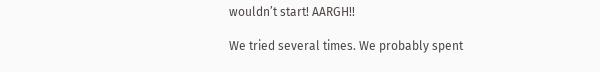wouldn’t start! AARGH!!

We tried several times. We probably spent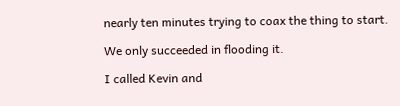nearly ten minutes trying to coax the thing to start.

We only succeeded in flooding it.

I called Kevin and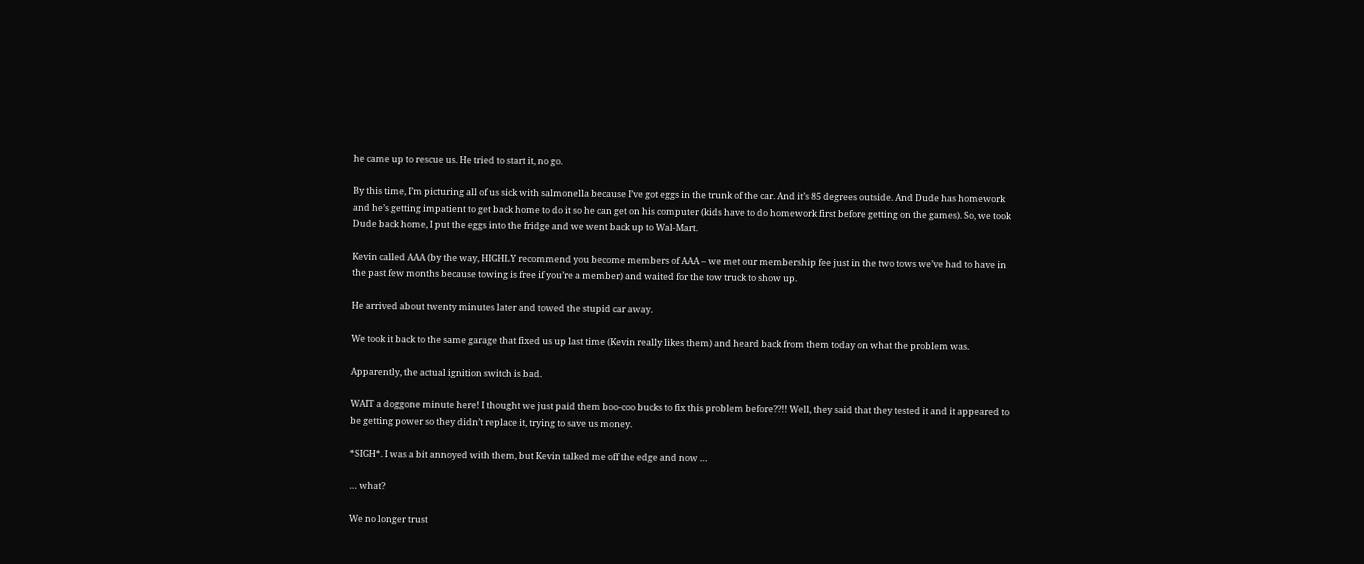he came up to rescue us. He tried to start it, no go.

By this time, I’m picturing all of us sick with salmonella because I’ve got eggs in the trunk of the car. And it’s 85 degrees outside. And Dude has homework and he’s getting impatient to get back home to do it so he can get on his computer (kids have to do homework first before getting on the games). So, we took Dude back home, I put the eggs into the fridge and we went back up to Wal-Mart.

Kevin called AAA (by the way, HIGHLY recommend you become members of AAA – we met our membership fee just in the two tows we’ve had to have in the past few months because towing is free if you’re a member) and waited for the tow truck to show up.

He arrived about twenty minutes later and towed the stupid car away.

We took it back to the same garage that fixed us up last time (Kevin really likes them) and heard back from them today on what the problem was.

Apparently, the actual ignition switch is bad.

WAIT a doggone minute here! I thought we just paid them boo-coo bucks to fix this problem before??!! Well, they said that they tested it and it appeared to be getting power so they didn’t replace it, trying to save us money.

*SIGH*. I was a bit annoyed with them, but Kevin talked me off the edge and now …

… what?

We no longer trust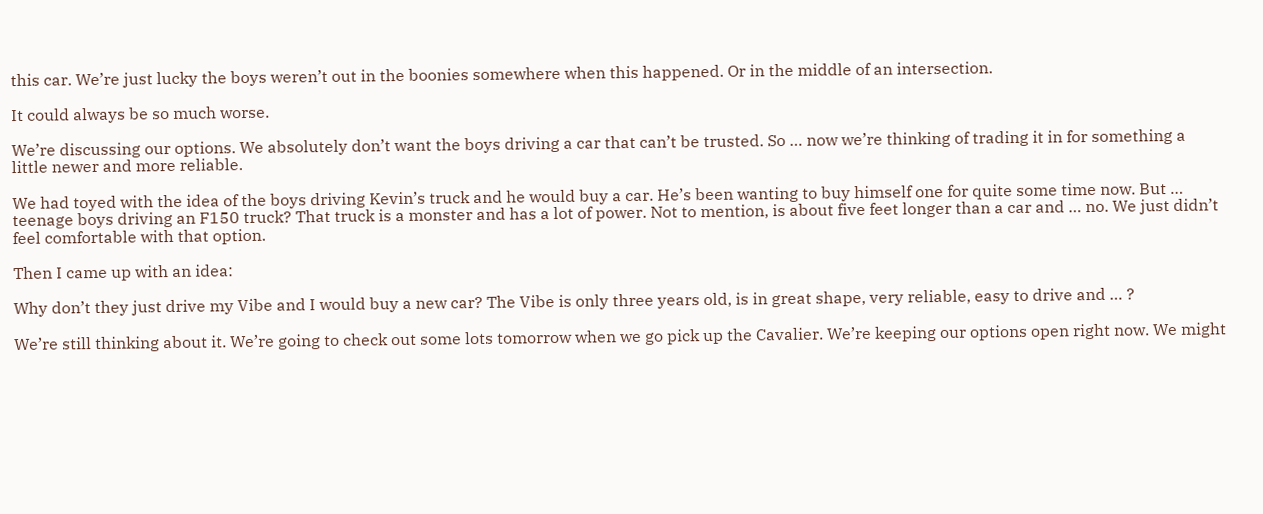this car. We’re just lucky the boys weren’t out in the boonies somewhere when this happened. Or in the middle of an intersection.

It could always be so much worse.

We’re discussing our options. We absolutely don’t want the boys driving a car that can’t be trusted. So … now we’re thinking of trading it in for something a little newer and more reliable.

We had toyed with the idea of the boys driving Kevin’s truck and he would buy a car. He’s been wanting to buy himself one for quite some time now. But … teenage boys driving an F150 truck? That truck is a monster and has a lot of power. Not to mention, is about five feet longer than a car and … no. We just didn’t feel comfortable with that option.

Then I came up with an idea:

Why don’t they just drive my Vibe and I would buy a new car? The Vibe is only three years old, is in great shape, very reliable, easy to drive and … ?

We’re still thinking about it. We’re going to check out some lots tomorrow when we go pick up the Cavalier. We’re keeping our options open right now. We might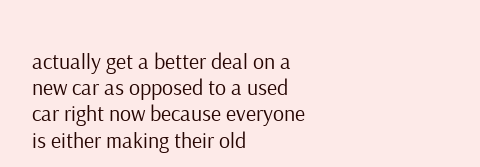actually get a better deal on a new car as opposed to a used car right now because everyone is either making their old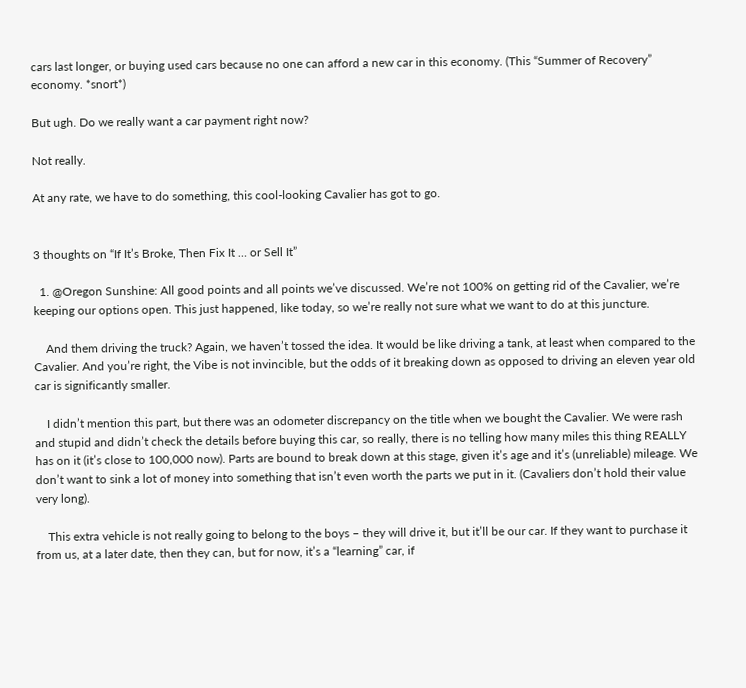cars last longer, or buying used cars because no one can afford a new car in this economy. (This “Summer of Recovery” economy. *snort*)

But ugh. Do we really want a car payment right now?

Not really.

At any rate, we have to do something, this cool-looking Cavalier has got to go.


3 thoughts on “If It’s Broke, Then Fix It … or Sell It”

  1. @Oregon Sunshine: All good points and all points we’ve discussed. We’re not 100% on getting rid of the Cavalier, we’re keeping our options open. This just happened, like today, so we’re really not sure what we want to do at this juncture.

    And them driving the truck? Again, we haven’t tossed the idea. It would be like driving a tank, at least when compared to the Cavalier. And you’re right, the Vibe is not invincible, but the odds of it breaking down as opposed to driving an eleven year old car is significantly smaller.

    I didn’t mention this part, but there was an odometer discrepancy on the title when we bought the Cavalier. We were rash and stupid and didn’t check the details before buying this car, so really, there is no telling how many miles this thing REALLY has on it (it’s close to 100,000 now). Parts are bound to break down at this stage, given it’s age and it’s (unreliable) mileage. We don’t want to sink a lot of money into something that isn’t even worth the parts we put in it. (Cavaliers don’t hold their value very long).

    This extra vehicle is not really going to belong to the boys – they will drive it, but it’ll be our car. If they want to purchase it from us, at a later date, then they can, but for now, it’s a “learning” car, if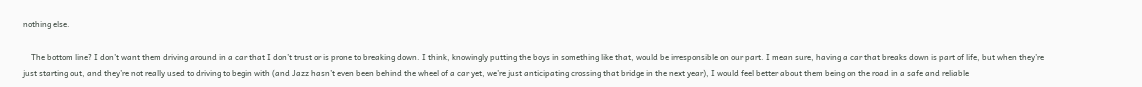nothing else.

    The bottom line? I don’t want them driving around in a car that I don’t trust or is prone to breaking down. I think, knowingly putting the boys in something like that, would be irresponsible on our part. I mean sure, having a car that breaks down is part of life, but when they’re just starting out, and they’re not really used to driving to begin with (and Jazz hasn’t even been behind the wheel of a car yet, we’re just anticipating crossing that bridge in the next year), I would feel better about them being on the road in a safe and reliable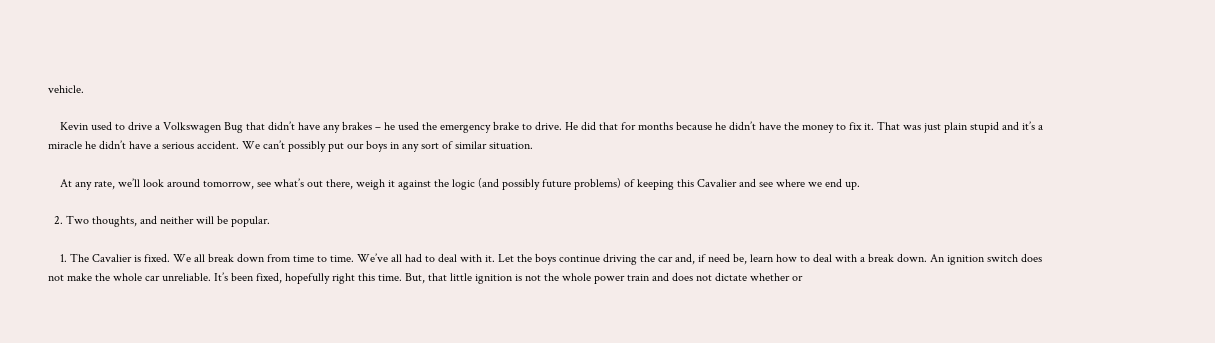vehicle.

    Kevin used to drive a Volkswagen Bug that didn’t have any brakes – he used the emergency brake to drive. He did that for months because he didn’t have the money to fix it. That was just plain stupid and it’s a miracle he didn’t have a serious accident. We can’t possibly put our boys in any sort of similar situation.

    At any rate, we’ll look around tomorrow, see what’s out there, weigh it against the logic (and possibly future problems) of keeping this Cavalier and see where we end up.

  2. Two thoughts, and neither will be popular.

    1. The Cavalier is fixed. We all break down from time to time. We’ve all had to deal with it. Let the boys continue driving the car and, if need be, learn how to deal with a break down. An ignition switch does not make the whole car unreliable. It’s been fixed, hopefully right this time. But, that little ignition is not the whole power train and does not dictate whether or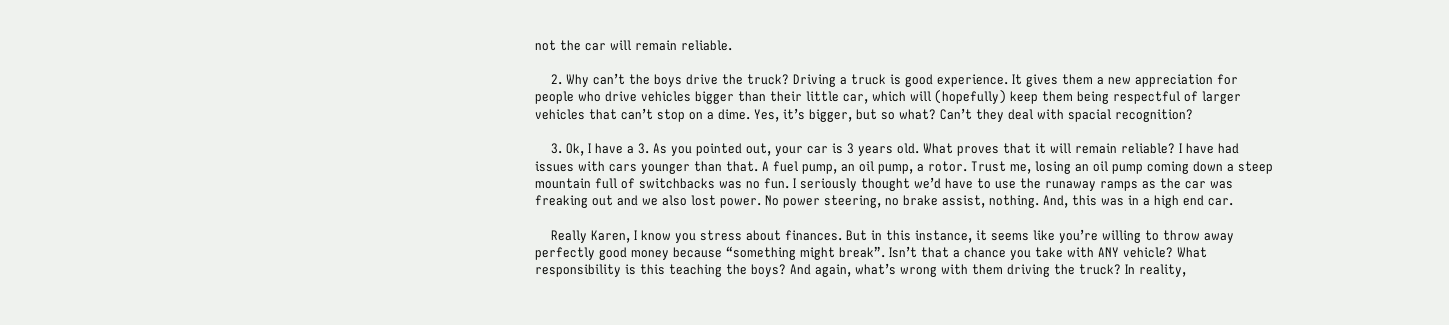not the car will remain reliable.

    2. Why can’t the boys drive the truck? Driving a truck is good experience. It gives them a new appreciation for people who drive vehicles bigger than their little car, which will (hopefully) keep them being respectful of larger vehicles that can’t stop on a dime. Yes, it’s bigger, but so what? Can’t they deal with spacial recognition?

    3. Ok, I have a 3. As you pointed out, your car is 3 years old. What proves that it will remain reliable? I have had issues with cars younger than that. A fuel pump, an oil pump, a rotor. Trust me, losing an oil pump coming down a steep mountain full of switchbacks was no fun. I seriously thought we’d have to use the runaway ramps as the car was freaking out and we also lost power. No power steering, no brake assist, nothing. And, this was in a high end car.

    Really Karen, I know you stress about finances. But in this instance, it seems like you’re willing to throw away perfectly good money because “something might break”. Isn’t that a chance you take with ANY vehicle? What responsibility is this teaching the boys? And again, what’s wrong with them driving the truck? In reality,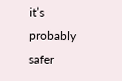it’s probably safer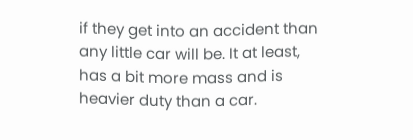if they get into an accident than any little car will be. It at least, has a bit more mass and is heavier duty than a car.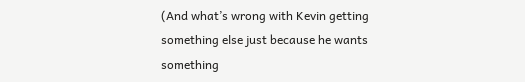(And what’s wrong with Kevin getting something else just because he wants something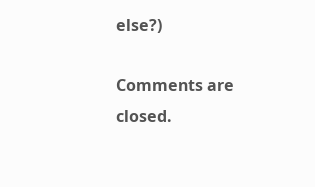else?)

Comments are closed.